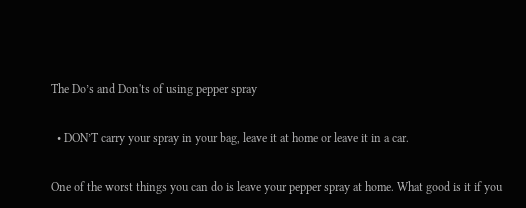The Do’s and Don'ts of using pepper spray

  • DON’T carry your spray in your bag, leave it at home or leave it in a car.

One of the worst things you can do is leave your pepper spray at home. What good is it if you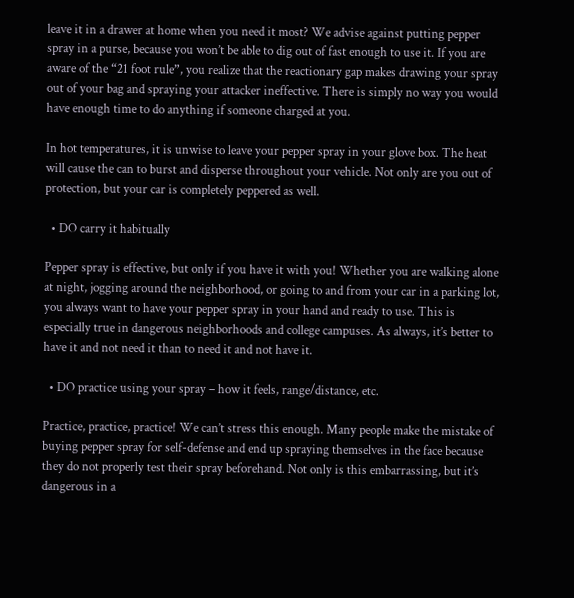leave it in a drawer at home when you need it most? We advise against putting pepper spray in a purse, because you won’t be able to dig out of fast enough to use it. If you are aware of the “21 foot rule”, you realize that the reactionary gap makes drawing your spray out of your bag and spraying your attacker ineffective. There is simply no way you would have enough time to do anything if someone charged at you.

In hot temperatures, it is unwise to leave your pepper spray in your glove box. The heat will cause the can to burst and disperse throughout your vehicle. Not only are you out of protection, but your car is completely peppered as well.

  • DO carry it habitually

Pepper spray is effective, but only if you have it with you! Whether you are walking alone at night, jogging around the neighborhood, or going to and from your car in a parking lot, you always want to have your pepper spray in your hand and ready to use. This is especially true in dangerous neighborhoods and college campuses. As always, it’s better to have it and not need it than to need it and not have it.

  • DO practice using your spray – how it feels, range/distance, etc.

Practice, practice, practice! We can’t stress this enough. Many people make the mistake of buying pepper spray for self-defense and end up spraying themselves in the face because they do not properly test their spray beforehand. Not only is this embarrassing, but it’s dangerous in a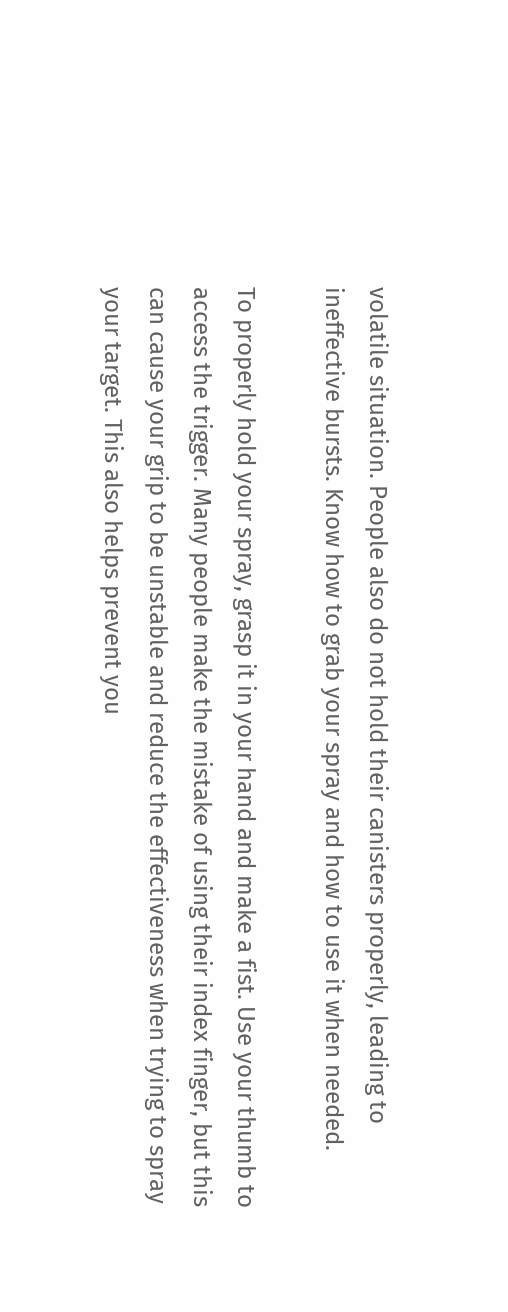volatile situation. People also do not hold their canisters properly, leading to ineffective bursts. Know how to grab your spray and how to use it when needed.

To properly hold your spray, grasp it in your hand and make a fist. Use your thumb to access the trigger. Many people make the mistake of using their index finger, but this can cause your grip to be unstable and reduce the effectiveness when trying to spray your target. This also helps prevent you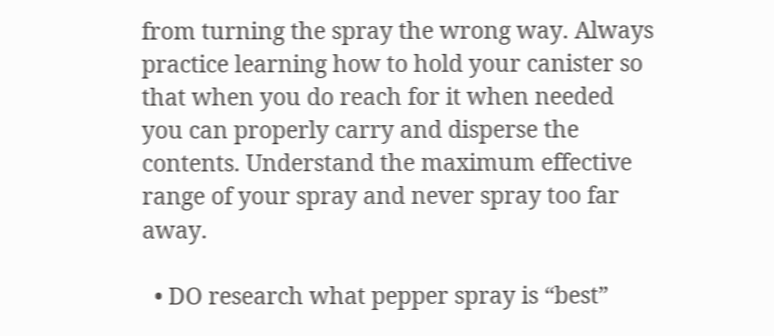from turning the spray the wrong way. Always practice learning how to hold your canister so that when you do reach for it when needed you can properly carry and disperse the contents. Understand the maximum effective range of your spray and never spray too far away.

  • DO research what pepper spray is “best”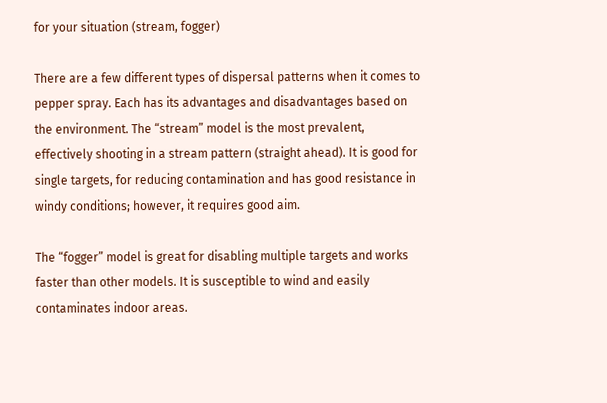for your situation (stream, fogger)

There are a few different types of dispersal patterns when it comes to pepper spray. Each has its advantages and disadvantages based on the environment. The “stream” model is the most prevalent, effectively shooting in a stream pattern (straight ahead). It is good for single targets, for reducing contamination and has good resistance in windy conditions; however, it requires good aim.

The “fogger” model is great for disabling multiple targets and works faster than other models. It is susceptible to wind and easily contaminates indoor areas.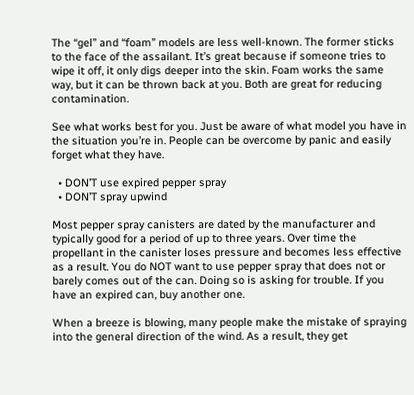The “gel” and “foam” models are less well-known. The former sticks to the face of the assailant. It’s great because if someone tries to wipe it off, it only digs deeper into the skin. Foam works the same way, but it can be thrown back at you. Both are great for reducing contamination.

See what works best for you. Just be aware of what model you have in the situation you’re in. People can be overcome by panic and easily forget what they have.

  • DON’T use expired pepper spray
  • DON’T spray upwind

Most pepper spray canisters are dated by the manufacturer and typically good for a period of up to three years. Over time the propellant in the canister loses pressure and becomes less effective as a result. You do NOT want to use pepper spray that does not or barely comes out of the can. Doing so is asking for trouble. If you have an expired can, buy another one.

When a breeze is blowing, many people make the mistake of spraying into the general direction of the wind. As a result, they get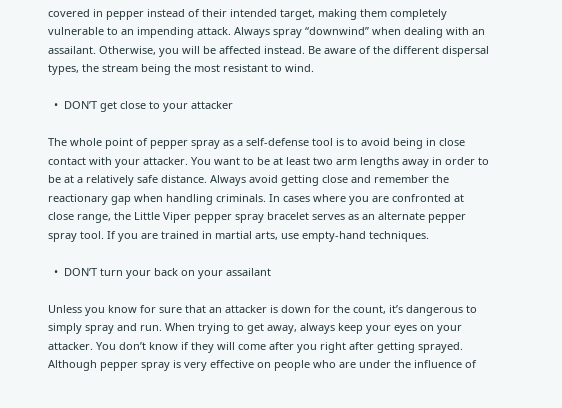covered in pepper instead of their intended target, making them completely vulnerable to an impending attack. Always spray “downwind” when dealing with an assailant. Otherwise, you will be affected instead. Be aware of the different dispersal types, the stream being the most resistant to wind.

  •  DON’T get close to your attacker

The whole point of pepper spray as a self-defense tool is to avoid being in close contact with your attacker. You want to be at least two arm lengths away in order to be at a relatively safe distance. Always avoid getting close and remember the reactionary gap when handling criminals. In cases where you are confronted at close range, the Little Viper pepper spray bracelet serves as an alternate pepper spray tool. If you are trained in martial arts, use empty-hand techniques.

  •  DON’T turn your back on your assailant

Unless you know for sure that an attacker is down for the count, it’s dangerous to simply spray and run. When trying to get away, always keep your eyes on your attacker. You don’t know if they will come after you right after getting sprayed. Although pepper spray is very effective on people who are under the influence of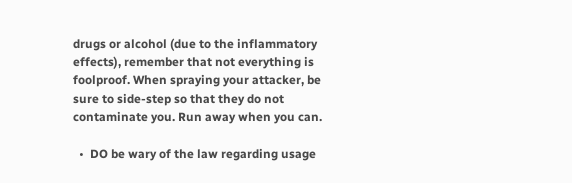drugs or alcohol (due to the inflammatory effects), remember that not everything is foolproof. When spraying your attacker, be sure to side-step so that they do not contaminate you. Run away when you can.

  •  DO be wary of the law regarding usage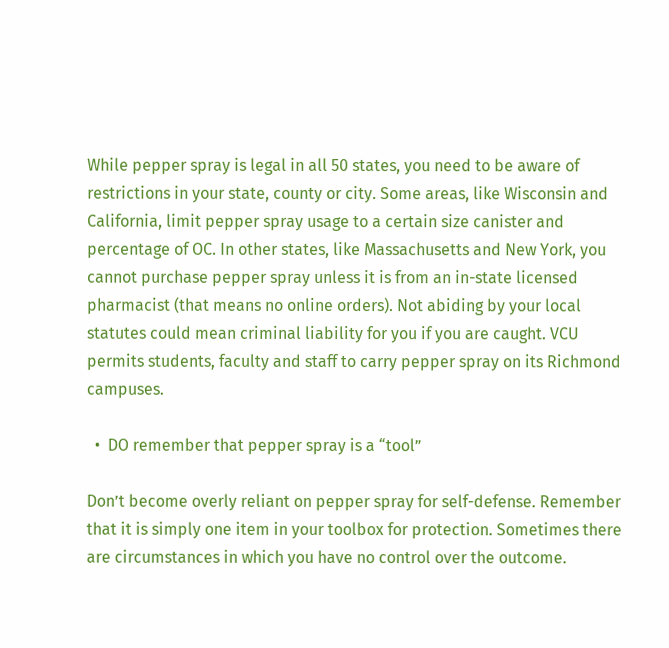While pepper spray is legal in all 50 states, you need to be aware of restrictions in your state, county or city. Some areas, like Wisconsin and California, limit pepper spray usage to a certain size canister and percentage of OC. In other states, like Massachusetts and New York, you cannot purchase pepper spray unless it is from an in-state licensed pharmacist (that means no online orders). Not abiding by your local statutes could mean criminal liability for you if you are caught. VCU permits students, faculty and staff to carry pepper spray on its Richmond campuses.

  •  DO remember that pepper spray is a “tool”

Don’t become overly reliant on pepper spray for self-defense. Remember that it is simply one item in your toolbox for protection. Sometimes there are circumstances in which you have no control over the outcome.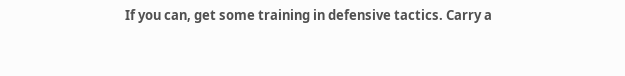If you can, get some training in defensive tactics. Carry a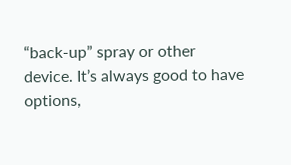“back-up” spray or other device. It’s always good to have options,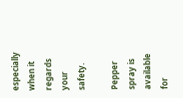especially when it regards your safety.

Pepper spray is available for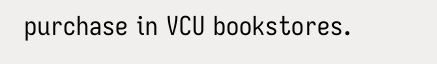purchase in VCU bookstores.